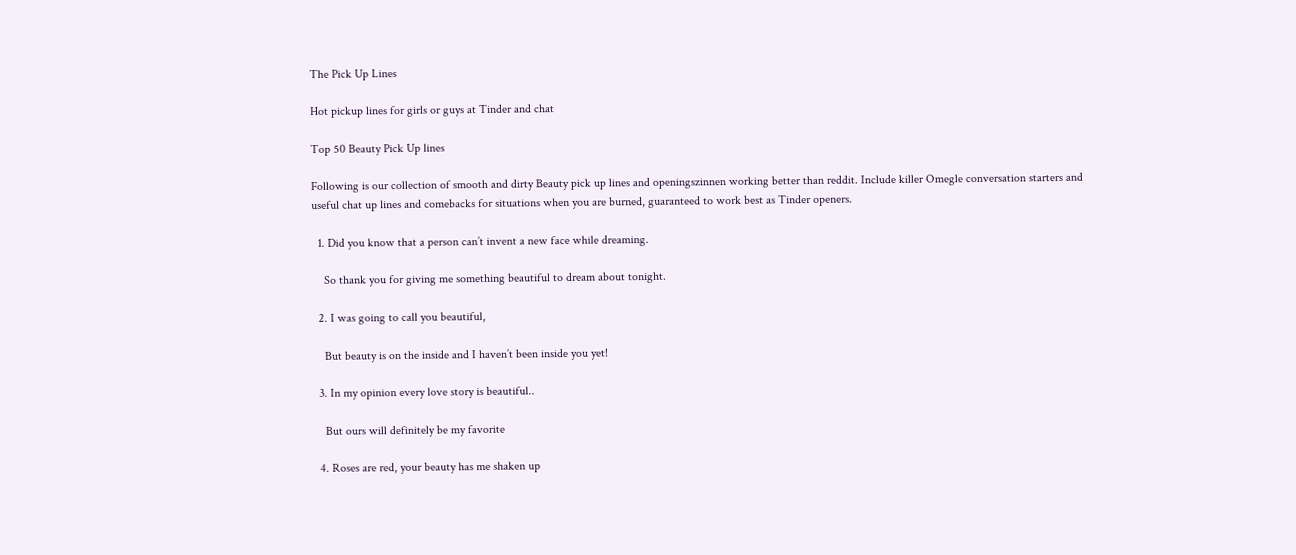The Pick Up Lines

Hot pickup lines for girls or guys at Tinder and chat

Top 50 Beauty Pick Up lines

Following is our collection of smooth and dirty Beauty pick up lines and openingszinnen working better than reddit. Include killer Omegle conversation starters and useful chat up lines and comebacks for situations when you are burned, guaranteed to work best as Tinder openers.

  1. Did you know that a person can’t invent a new face while dreaming.

    So thank you for giving me something beautiful to dream about tonight.

  2. I was going to call you beautiful,

    But beauty is on the inside and I haven’t been inside you yet!

  3. In my opinion every love story is beautiful..

    But ours will definitely be my favorite

  4. Roses are red, your beauty has me shaken up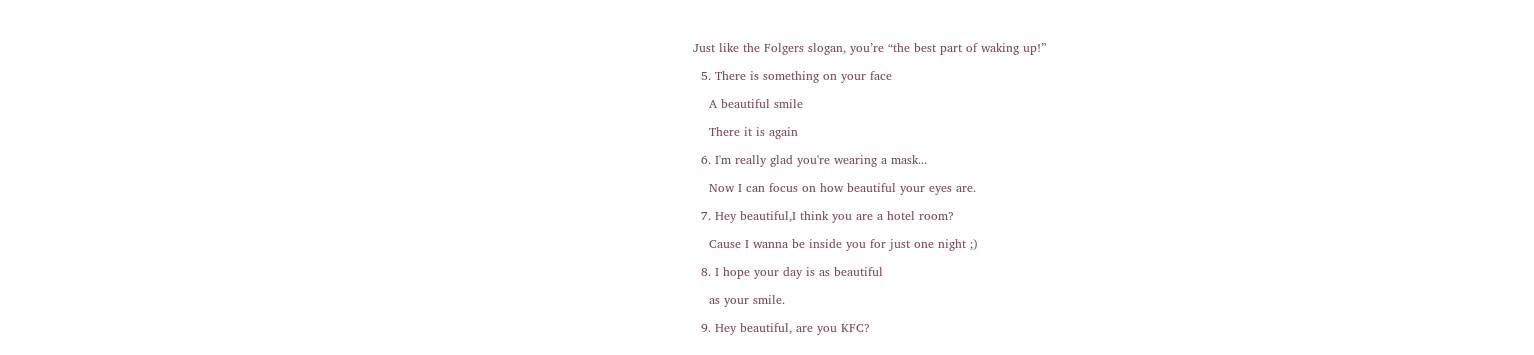Just like the Folgers slogan, you’re “the best part of waking up!”

  5. There is something on your face

    A beautiful smile

    There it is again

  6. I'm really glad you're wearing a mask...

    Now I can focus on how beautiful your eyes are.

  7. Hey beautiful,I think you are a hotel room?

    Cause I wanna be inside you for just one night ;)

  8. I hope your day is as beautiful

    as your smile.

  9. Hey beautiful, are you KFC?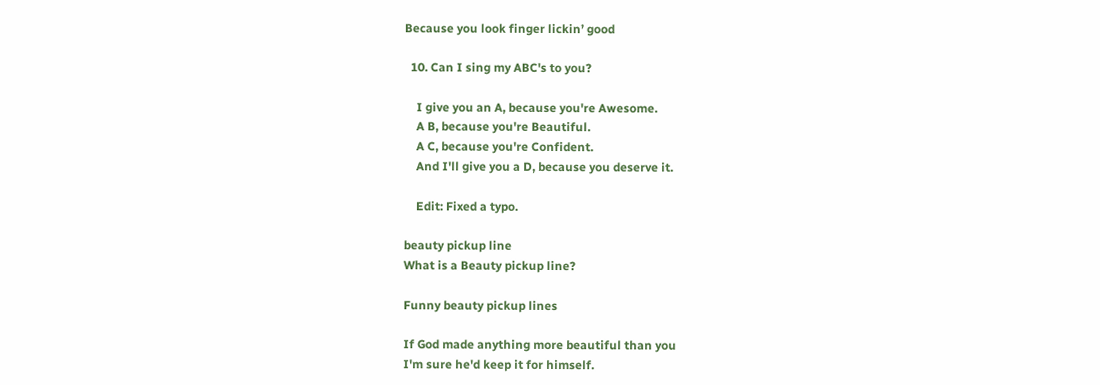Because you look finger lickin’ good

  10. Can I sing my ABC's to you?

    I give you an A, because you're Awesome.
    A B, because you're Beautiful.
    A C, because you're Confident.
    And I'll give you a D, because you deserve it.

    Edit: Fixed a typo.

beauty pickup line
What is a Beauty pickup line?

Funny beauty pickup lines

If God made anything more beautiful than you
I'm sure he'd keep it for himself.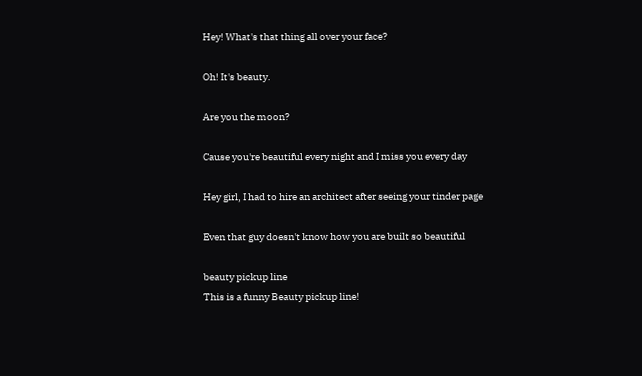Hey! What's that thing all over your face?

Oh! It's beauty.

Are you the moon?

Cause you're beautiful every night and I miss you every day

Hey girl, I had to hire an architect after seeing your tinder page

Even that guy doesn't know how you are built so beautiful

beauty pickup line
This is a funny Beauty pickup line!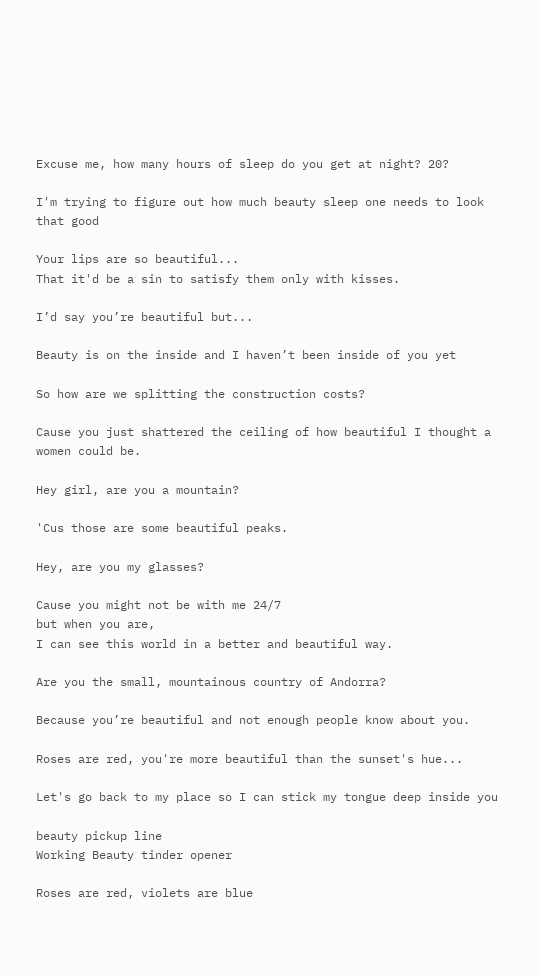Excuse me, how many hours of sleep do you get at night? 20?

I'm trying to figure out how much beauty sleep one needs to look that good

Your lips are so beautiful...
That it'd be a sin to satisfy them only with kisses.

I’d say you’re beautiful but...

Beauty is on the inside and I haven’t been inside of you yet

So how are we splitting the construction costs?

Cause you just shattered the ceiling of how beautiful I thought a women could be.

Hey girl, are you a mountain?

'Cus those are some beautiful peaks.

Hey, are you my glasses?

Cause you might not be with me 24/7
but when you are,
I can see this world in a better and beautiful way.

Are you the small, mountainous country of Andorra?

Because you’re beautiful and not enough people know about you.

Roses are red, you're more beautiful than the sunset's hue...

Let's go back to my place so I can stick my tongue deep inside you

beauty pickup line
Working Beauty tinder opener

Roses are red, violets are blue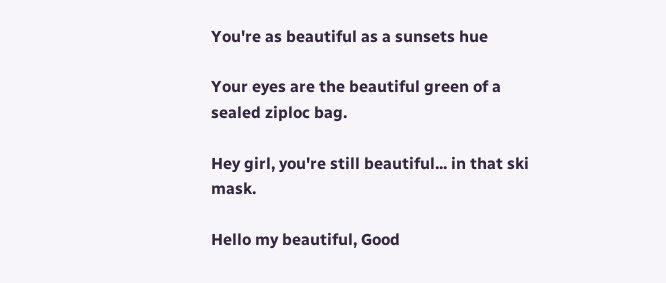You're as beautiful as a sunsets hue

Your eyes are the beautiful green of a sealed ziploc bag.

Hey girl, you're still beautiful... in that ski mask.

Hello my beautiful, Good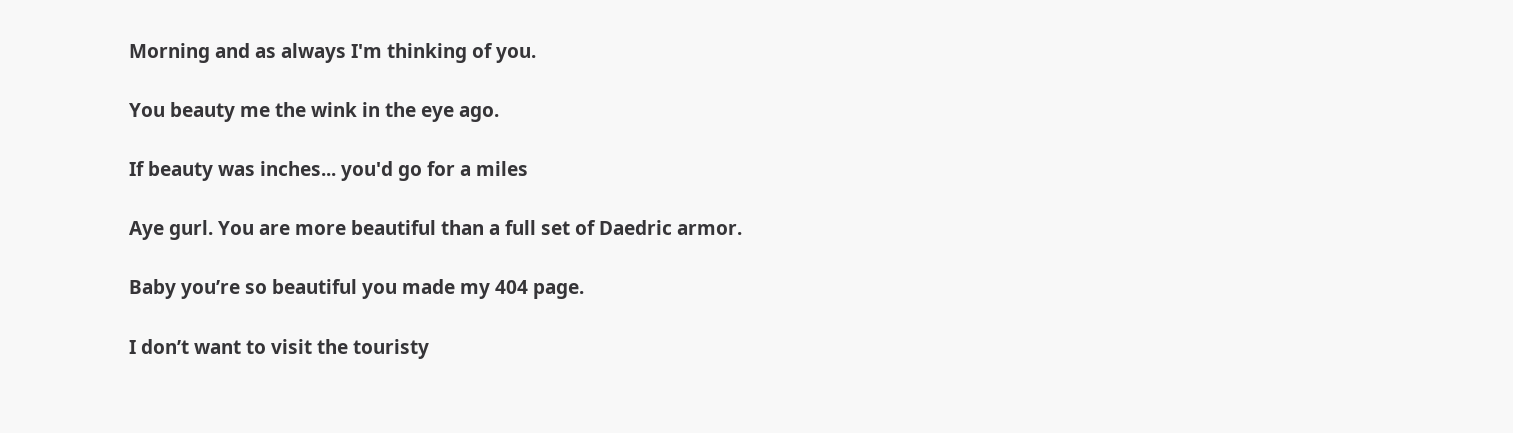Morning and as always I'm thinking of you.

You beauty me the wink in the eye ago.

If beauty was inches... you'd go for a miles

Aye gurl. You are more beautiful than a full set of Daedric armor.

Baby you’re so beautiful you made my 404 page.

I don’t want to visit the touristy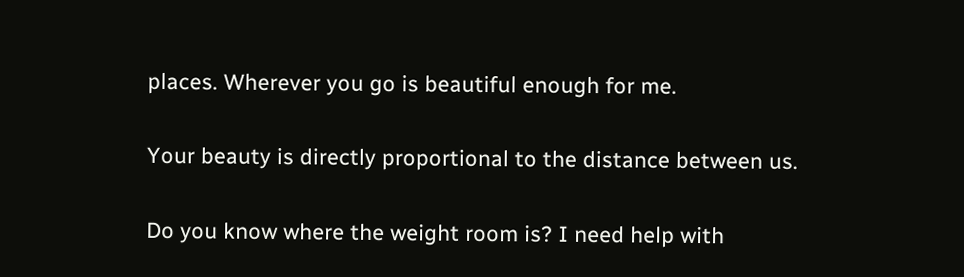places. Wherever you go is beautiful enough for me.

Your beauty is directly proportional to the distance between us.

Do you know where the weight room is? I need help with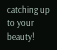catching up to your beauty!